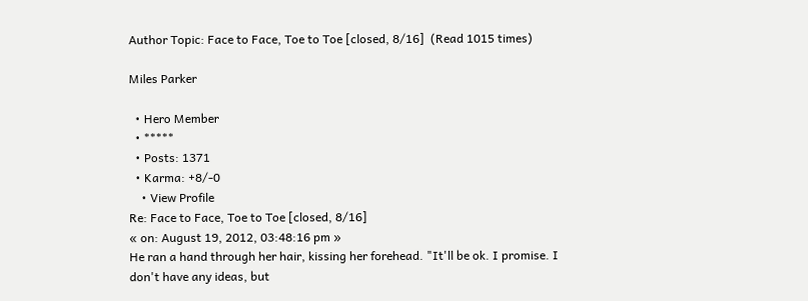Author Topic: Face to Face, Toe to Toe [closed, 8/16]  (Read 1015 times)

Miles Parker

  • Hero Member
  • *****
  • Posts: 1371
  • Karma: +8/-0
    • View Profile
Re: Face to Face, Toe to Toe [closed, 8/16]
« on: August 19, 2012, 03:48:16 pm »
He ran a hand through her hair, kissing her forehead. "It'll be ok. I promise. I don't have any ideas, but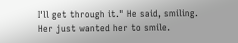I'll get through it." He said, smiling. Her just wanted her to smile.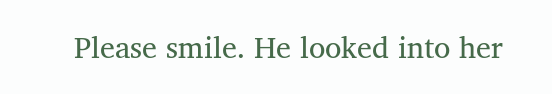Please smile. He looked into her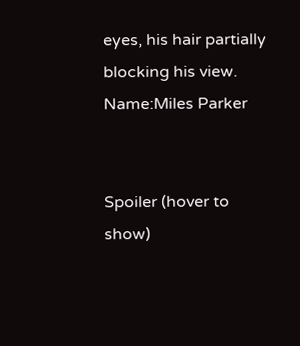eyes, his hair partially blocking his view.
Name:Miles Parker


Spoiler (hover to show)